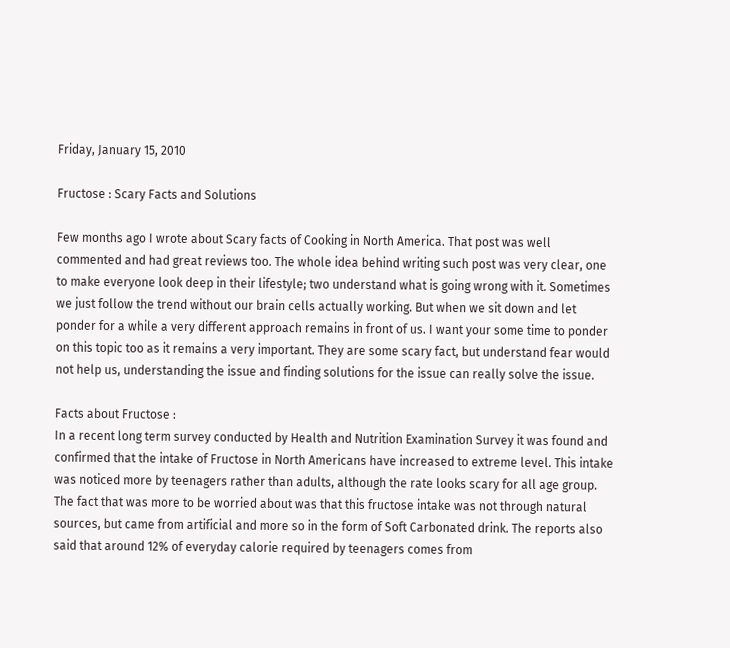Friday, January 15, 2010

Fructose : Scary Facts and Solutions

Few months ago I wrote about Scary facts of Cooking in North America. That post was well commented and had great reviews too. The whole idea behind writing such post was very clear, one to make everyone look deep in their lifestyle; two understand what is going wrong with it. Sometimes we just follow the trend without our brain cells actually working. But when we sit down and let ponder for a while a very different approach remains in front of us. I want your some time to ponder on this topic too as it remains a very important. They are some scary fact, but understand fear would not help us, understanding the issue and finding solutions for the issue can really solve the issue.

Facts about Fructose :
In a recent long term survey conducted by Health and Nutrition Examination Survey it was found and confirmed that the intake of Fructose in North Americans have increased to extreme level. This intake was noticed more by teenagers rather than adults, although the rate looks scary for all age group. The fact that was more to be worried about was that this fructose intake was not through natural sources, but came from artificial and more so in the form of Soft Carbonated drink. The reports also said that around 12% of everyday calorie required by teenagers comes from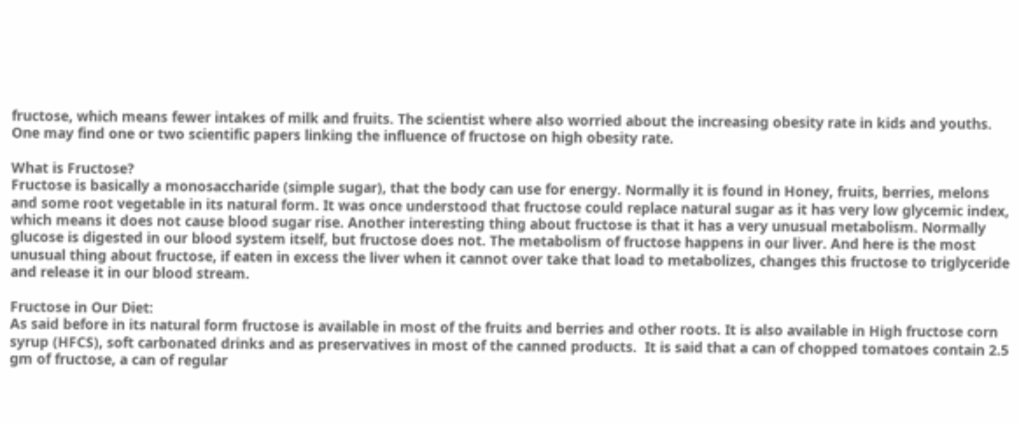fructose, which means fewer intakes of milk and fruits. The scientist where also worried about the increasing obesity rate in kids and youths. One may find one or two scientific papers linking the influence of fructose on high obesity rate.

What is Fructose?
Fructose is basically a monosaccharide (simple sugar), that the body can use for energy. Normally it is found in Honey, fruits, berries, melons and some root vegetable in its natural form. It was once understood that fructose could replace natural sugar as it has very low glycemic index, which means it does not cause blood sugar rise. Another interesting thing about fructose is that it has a very unusual metabolism. Normally glucose is digested in our blood system itself, but fructose does not. The metabolism of fructose happens in our liver. And here is the most unusual thing about fructose, if eaten in excess the liver when it cannot over take that load to metabolizes, changes this fructose to triglyceride and release it in our blood stream.

Fructose in Our Diet:
As said before in its natural form fructose is available in most of the fruits and berries and other roots. It is also available in High fructose corn syrup (HFCS), soft carbonated drinks and as preservatives in most of the canned products.  It is said that a can of chopped tomatoes contain 2.5 gm of fructose, a can of regular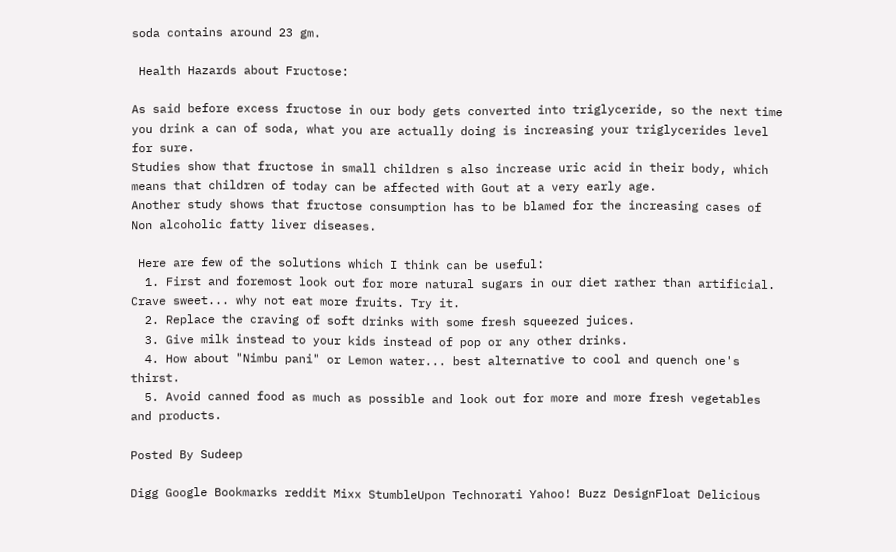soda contains around 23 gm.

 Health Hazards about Fructose:

As said before excess fructose in our body gets converted into triglyceride, so the next time you drink a can of soda, what you are actually doing is increasing your triglycerides level for sure.
Studies show that fructose in small children s also increase uric acid in their body, which means that children of today can be affected with Gout at a very early age.
Another study shows that fructose consumption has to be blamed for the increasing cases of Non alcoholic fatty liver diseases.

 Here are few of the solutions which I think can be useful:
  1. First and foremost look out for more natural sugars in our diet rather than artificial. Crave sweet... why not eat more fruits. Try it.
  2. Replace the craving of soft drinks with some fresh squeezed juices.
  3. Give milk instead to your kids instead of pop or any other drinks.
  4. How about "Nimbu pani" or Lemon water... best alternative to cool and quench one's thirst.
  5. Avoid canned food as much as possible and look out for more and more fresh vegetables and products.

Posted By Sudeep

Digg Google Bookmarks reddit Mixx StumbleUpon Technorati Yahoo! Buzz DesignFloat Delicious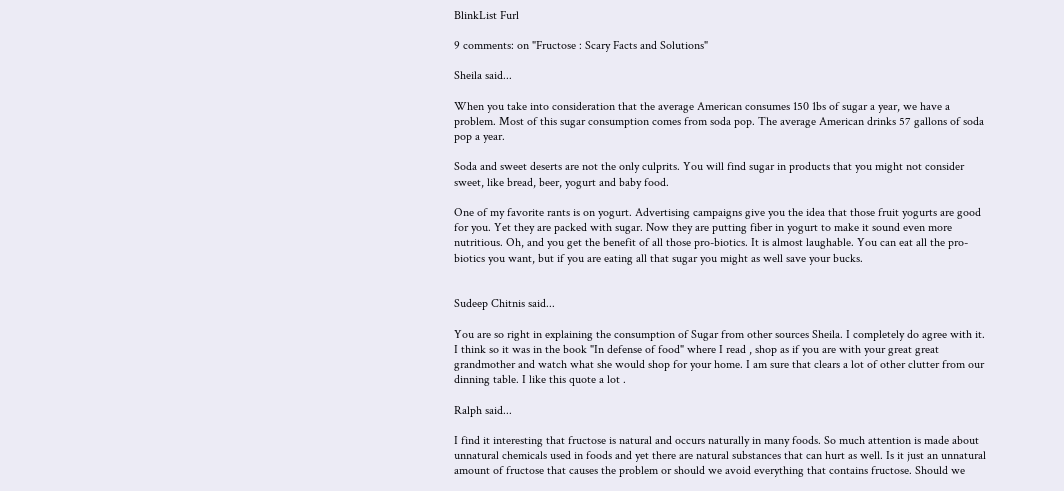BlinkList Furl

9 comments: on "Fructose : Scary Facts and Solutions"

Sheila said...

When you take into consideration that the average American consumes 150 1bs of sugar a year, we have a problem. Most of this sugar consumption comes from soda pop. The average American drinks 57 gallons of soda pop a year.

Soda and sweet deserts are not the only culprits. You will find sugar in products that you might not consider sweet, like bread, beer, yogurt and baby food.

One of my favorite rants is on yogurt. Advertising campaigns give you the idea that those fruit yogurts are good for you. Yet they are packed with sugar. Now they are putting fiber in yogurt to make it sound even more nutritious. Oh, and you get the benefit of all those pro-biotics. It is almost laughable. You can eat all the pro-biotics you want, but if you are eating all that sugar you might as well save your bucks.


Sudeep Chitnis said...

You are so right in explaining the consumption of Sugar from other sources Sheila. I completely do agree with it. I think so it was in the book "In defense of food" where I read , shop as if you are with your great great grandmother and watch what she would shop for your home. I am sure that clears a lot of other clutter from our dinning table. I like this quote a lot .

Ralph said...

I find it interesting that fructose is natural and occurs naturally in many foods. So much attention is made about unnatural chemicals used in foods and yet there are natural substances that can hurt as well. Is it just an unnatural amount of fructose that causes the problem or should we avoid everything that contains fructose. Should we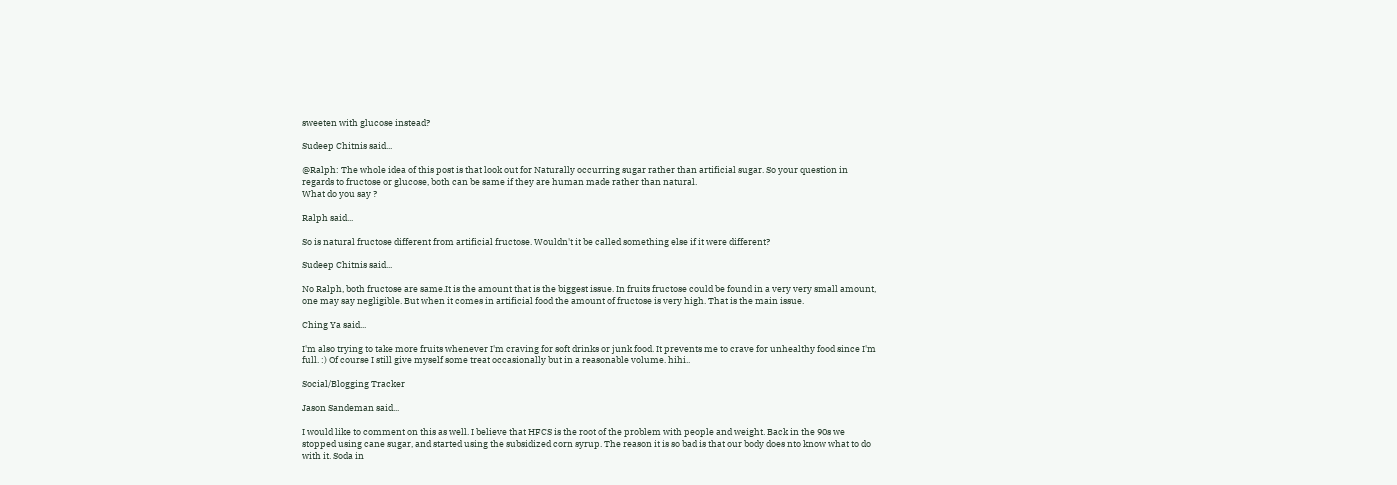sweeten with glucose instead?

Sudeep Chitnis said...

@Ralph: The whole idea of this post is that look out for Naturally occurring sugar rather than artificial sugar. So your question in regards to fructose or glucose, both can be same if they are human made rather than natural.
What do you say ?

Ralph said...

So is natural fructose different from artificial fructose. Wouldn't it be called something else if it were different?

Sudeep Chitnis said...

No Ralph, both fructose are same.It is the amount that is the biggest issue. In fruits fructose could be found in a very very small amount, one may say negligible. But when it comes in artificial food the amount of fructose is very high. That is the main issue.

Ching Ya said...

I'm also trying to take more fruits whenever I'm craving for soft drinks or junk food. It prevents me to crave for unhealthy food since I'm full. :) Of course I still give myself some treat occasionally but in a reasonable volume. hihi..

Social/Blogging Tracker

Jason Sandeman said...

I would like to comment on this as well. I believe that HFCS is the root of the problem with people and weight. Back in the 90s we stopped using cane sugar, and started using the subsidized corn syrup. The reason it is so bad is that our body does nto know what to do with it. Soda in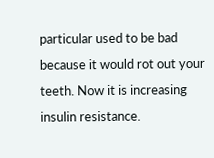particular used to be bad because it would rot out your teeth. Now it is increasing insulin resistance.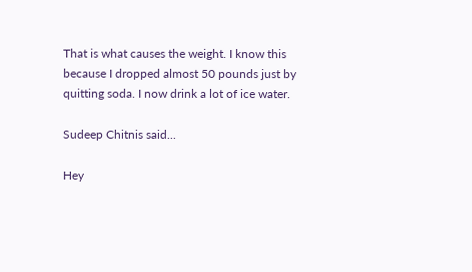That is what causes the weight. I know this because I dropped almost 50 pounds just by quitting soda. I now drink a lot of ice water.

Sudeep Chitnis said...

Hey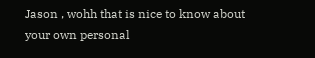Jason , wohh that is nice to know about your own personal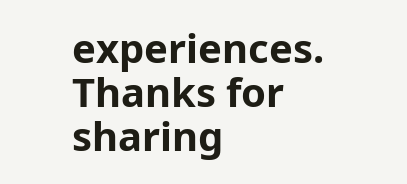experiences. Thanks for sharing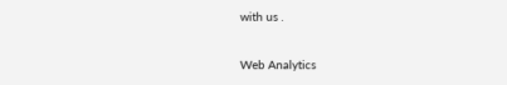with us .

Web Analytics